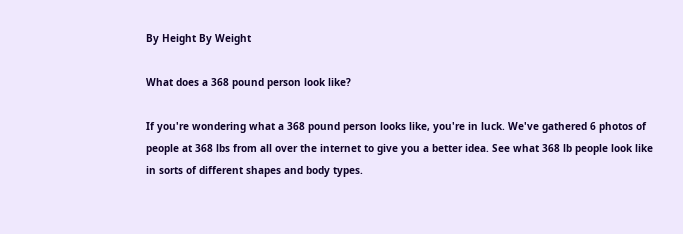By Height By Weight

What does a 368 pound person look like?

If you're wondering what a 368 pound person looks like, you're in luck. We've gathered 6 photos of people at 368 lbs from all over the internet to give you a better idea. See what 368 lb people look like in sorts of different shapes and body types.